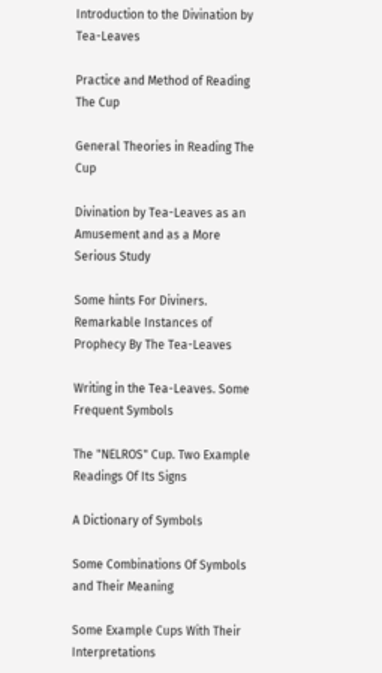Introduction to the Divination by Tea-Leaves

Practice and Method of Reading The Cup

General Theories in Reading The Cup

Divination by Tea-Leaves as an Amusement and as a More Serious Study

Some hints For Diviners. Remarkable Instances of Prophecy By The Tea-Leaves

Writing in the Tea-Leaves. Some Frequent Symbols

The "NELROS" Cup. Two Example Readings Of Its Signs

A Dictionary of Symbols

Some Combinations Of Symbols and Their Meaning

Some Example Cups With Their Interpretations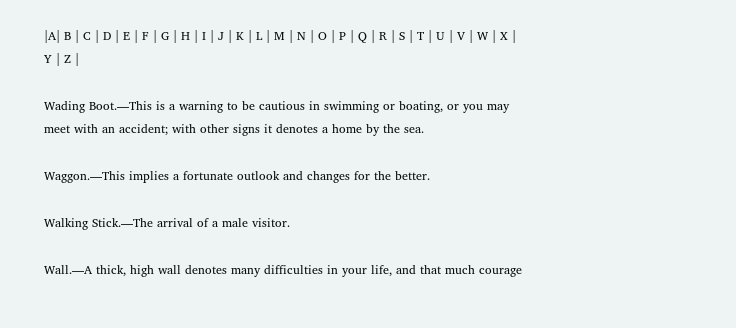|A| B | C | D | E | F | G | H | I | J | K | L | M | N | O | P | Q | R | S | T | U | V | W | X | Y | Z |

Wading Boot.—This is a warning to be cautious in swimming or boating, or you may meet with an accident; with other signs it denotes a home by the sea.

Waggon.—This implies a fortunate outlook and changes for the better.

Walking Stick.—The arrival of a male visitor.

Wall.—A thick, high wall denotes many difficulties in your life, and that much courage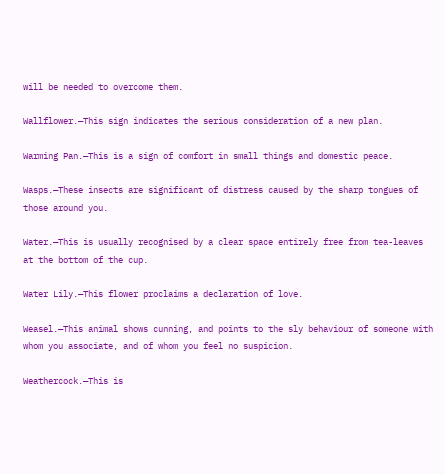will be needed to overcome them.

Wallflower.—This sign indicates the serious consideration of a new plan.

Warming Pan.—This is a sign of comfort in small things and domestic peace.

Wasps.—These insects are significant of distress caused by the sharp tongues of those around you.

Water.—This is usually recognised by a clear space entirely free from tea-leaves at the bottom of the cup.

Water Lily.—This flower proclaims a declaration of love.

Weasel.—This animal shows cunning, and points to the sly behaviour of someone with whom you associate, and of whom you feel no suspicion.

Weathercock.—This is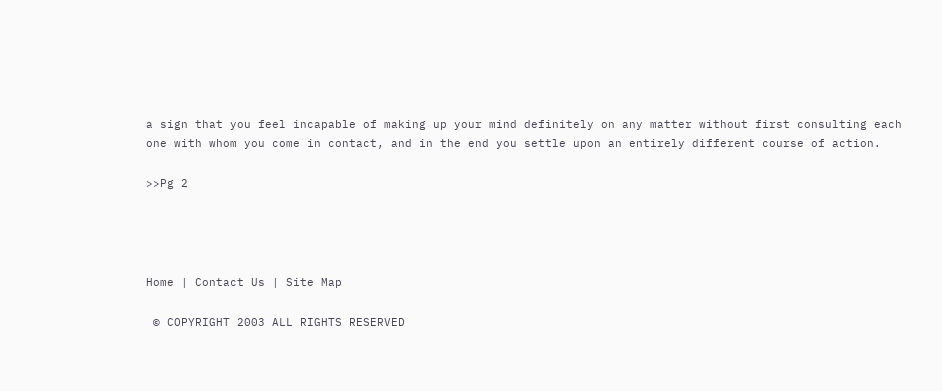a sign that you feel incapable of making up your mind definitely on any matter without first consulting each one with whom you come in contact, and in the end you settle upon an entirely different course of action.

>>Pg 2




Home | Contact Us | Site Map

 © COPYRIGHT 2003 ALL RIGHTS RESERVED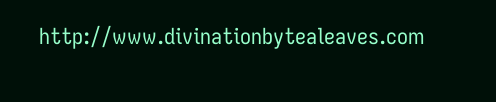http://www.divinationbytealeaves.com